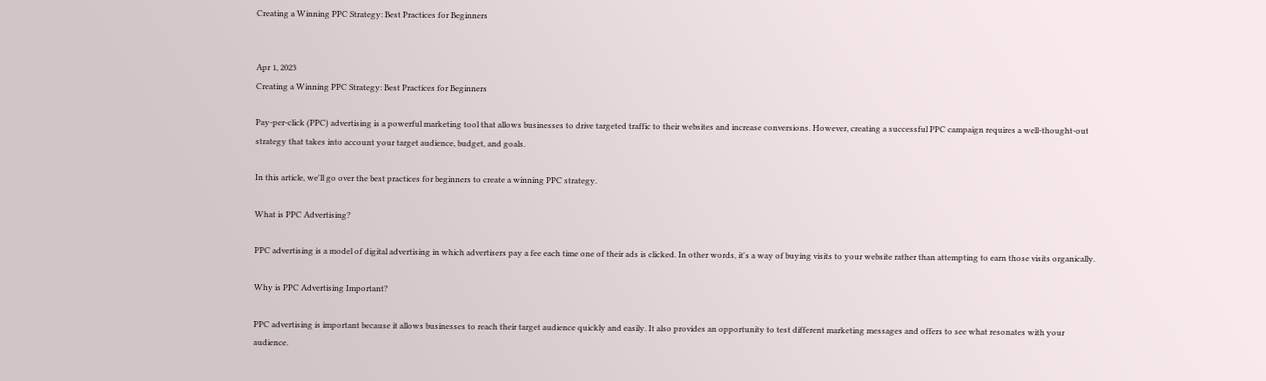Creating a Winning PPC Strategy: Best Practices for Beginners


Apr 1, 2023
Creating a Winning PPC Strategy: Best Practices for Beginners

Pay-per-click (PPC) advertising is a powerful marketing tool that allows businesses to drive targeted traffic to their websites and increase conversions. However, creating a successful PPC campaign requires a well-thought-out strategy that takes into account your target audience, budget, and goals.

In this article, we'll go over the best practices for beginners to create a winning PPC strategy.

What is PPC Advertising?

PPC advertising is a model of digital advertising in which advertisers pay a fee each time one of their ads is clicked. In other words, it's a way of buying visits to your website rather than attempting to earn those visits organically.

Why is PPC Advertising Important?

PPC advertising is important because it allows businesses to reach their target audience quickly and easily. It also provides an opportunity to test different marketing messages and offers to see what resonates with your audience.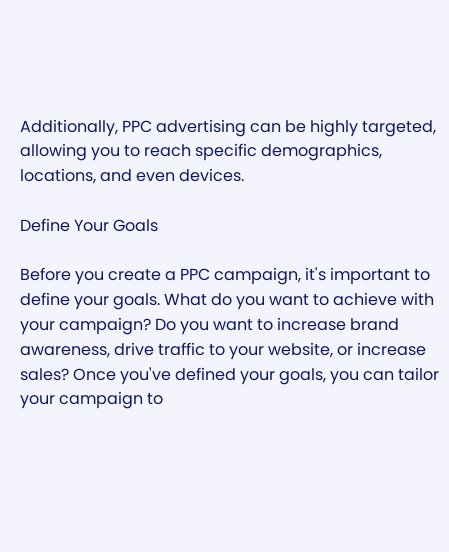Additionally, PPC advertising can be highly targeted, allowing you to reach specific demographics, locations, and even devices.

Define Your Goals

Before you create a PPC campaign, it's important to define your goals. What do you want to achieve with your campaign? Do you want to increase brand awareness, drive traffic to your website, or increase sales? Once you've defined your goals, you can tailor your campaign to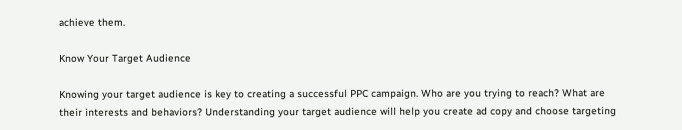achieve them.

Know Your Target Audience

Knowing your target audience is key to creating a successful PPC campaign. Who are you trying to reach? What are their interests and behaviors? Understanding your target audience will help you create ad copy and choose targeting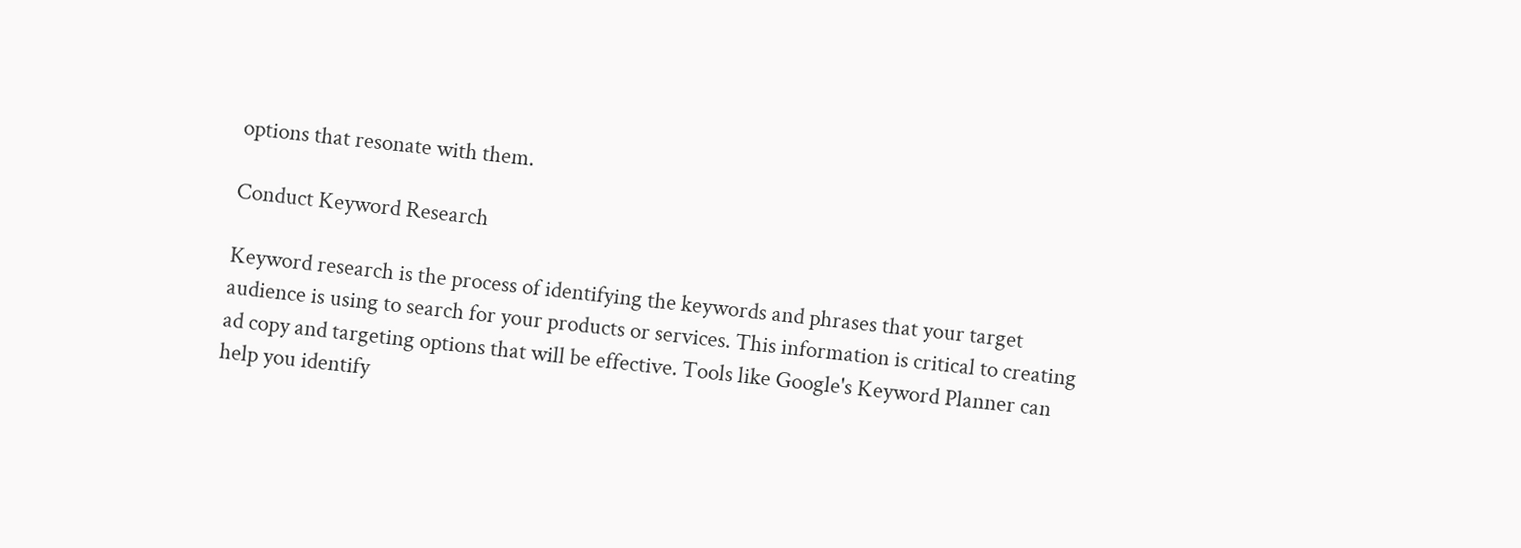options that resonate with them.

Conduct Keyword Research

Keyword research is the process of identifying the keywords and phrases that your target audience is using to search for your products or services. This information is critical to creating ad copy and targeting options that will be effective. Tools like Google's Keyword Planner can help you identify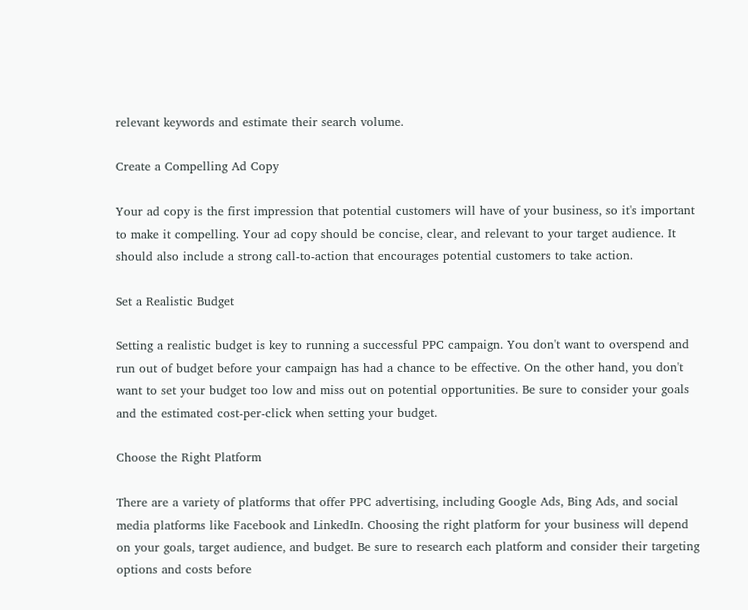relevant keywords and estimate their search volume.

Create a Compelling Ad Copy

Your ad copy is the first impression that potential customers will have of your business, so it's important to make it compelling. Your ad copy should be concise, clear, and relevant to your target audience. It should also include a strong call-to-action that encourages potential customers to take action.

Set a Realistic Budget

Setting a realistic budget is key to running a successful PPC campaign. You don't want to overspend and run out of budget before your campaign has had a chance to be effective. On the other hand, you don't want to set your budget too low and miss out on potential opportunities. Be sure to consider your goals and the estimated cost-per-click when setting your budget.

Choose the Right Platform

There are a variety of platforms that offer PPC advertising, including Google Ads, Bing Ads, and social media platforms like Facebook and LinkedIn. Choosing the right platform for your business will depend on your goals, target audience, and budget. Be sure to research each platform and consider their targeting options and costs before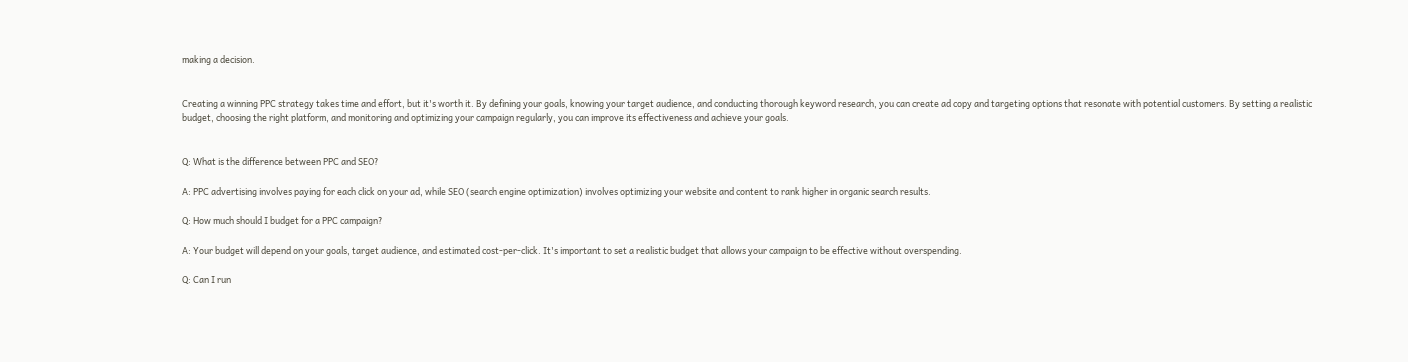making a decision.


Creating a winning PPC strategy takes time and effort, but it's worth it. By defining your goals, knowing your target audience, and conducting thorough keyword research, you can create ad copy and targeting options that resonate with potential customers. By setting a realistic budget, choosing the right platform, and monitoring and optimizing your campaign regularly, you can improve its effectiveness and achieve your goals.


Q: What is the difference between PPC and SEO?

A: PPC advertising involves paying for each click on your ad, while SEO (search engine optimization) involves optimizing your website and content to rank higher in organic search results.

Q: How much should I budget for a PPC campaign?

A: Your budget will depend on your goals, target audience, and estimated cost-per-click. It's important to set a realistic budget that allows your campaign to be effective without overspending.

Q: Can I run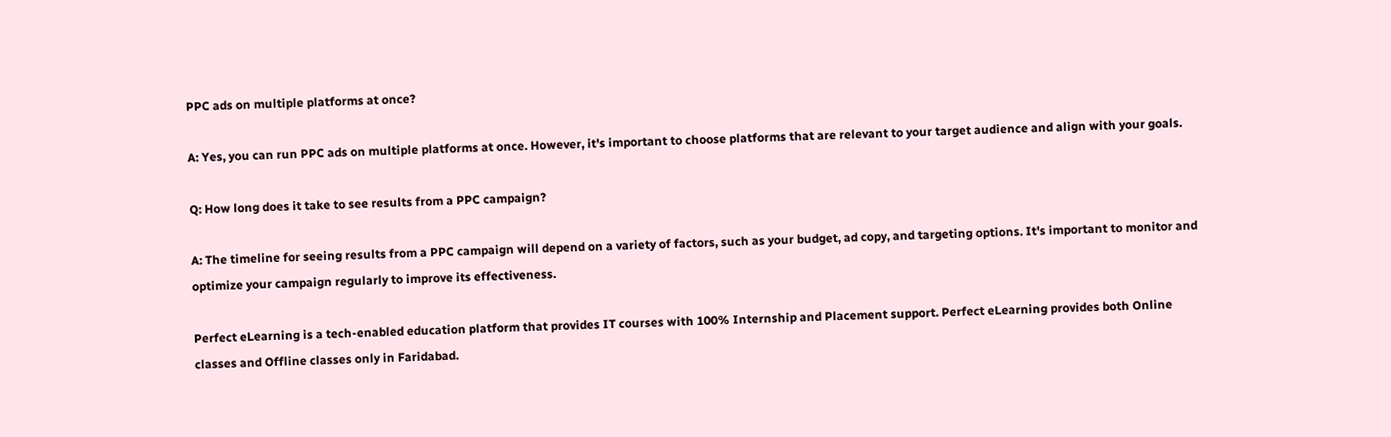PPC ads on multiple platforms at once?

A: Yes, you can run PPC ads on multiple platforms at once. However, it's important to choose platforms that are relevant to your target audience and align with your goals.

Q: How long does it take to see results from a PPC campaign?

A: The timeline for seeing results from a PPC campaign will depend on a variety of factors, such as your budget, ad copy, and targeting options. It's important to monitor and optimize your campaign regularly to improve its effectiveness.

Perfect eLearning is a tech-enabled education platform that provides IT courses with 100% Internship and Placement support. Perfect eLearning provides both Online classes and Offline classes only in Faridabad.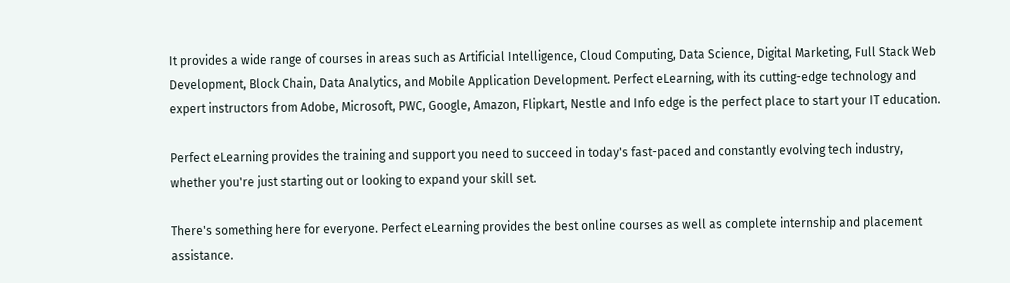It provides a wide range of courses in areas such as Artificial Intelligence, Cloud Computing, Data Science, Digital Marketing, Full Stack Web Development, Block Chain, Data Analytics, and Mobile Application Development. Perfect eLearning, with its cutting-edge technology and expert instructors from Adobe, Microsoft, PWC, Google, Amazon, Flipkart, Nestle and Info edge is the perfect place to start your IT education.

Perfect eLearning provides the training and support you need to succeed in today's fast-paced and constantly evolving tech industry, whether you're just starting out or looking to expand your skill set.

There's something here for everyone. Perfect eLearning provides the best online courses as well as complete internship and placement assistance.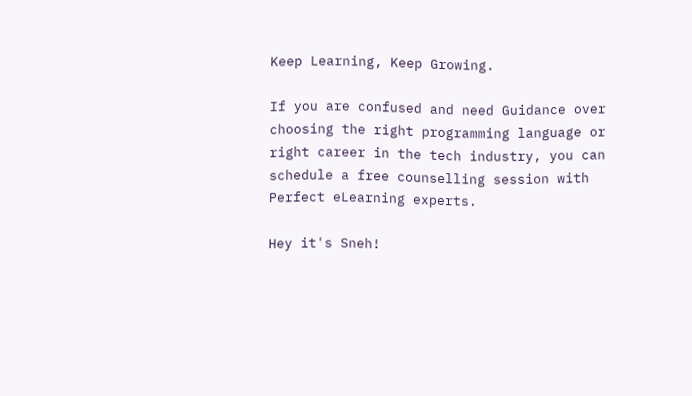Keep Learning, Keep Growing.

If you are confused and need Guidance over choosing the right programming language or right career in the tech industry, you can schedule a free counselling session with Perfect eLearning experts.

Hey it's Sneh!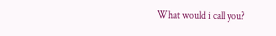What would i call you?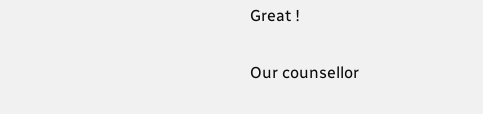Great !

Our counsellor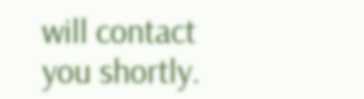will contact you shortly.